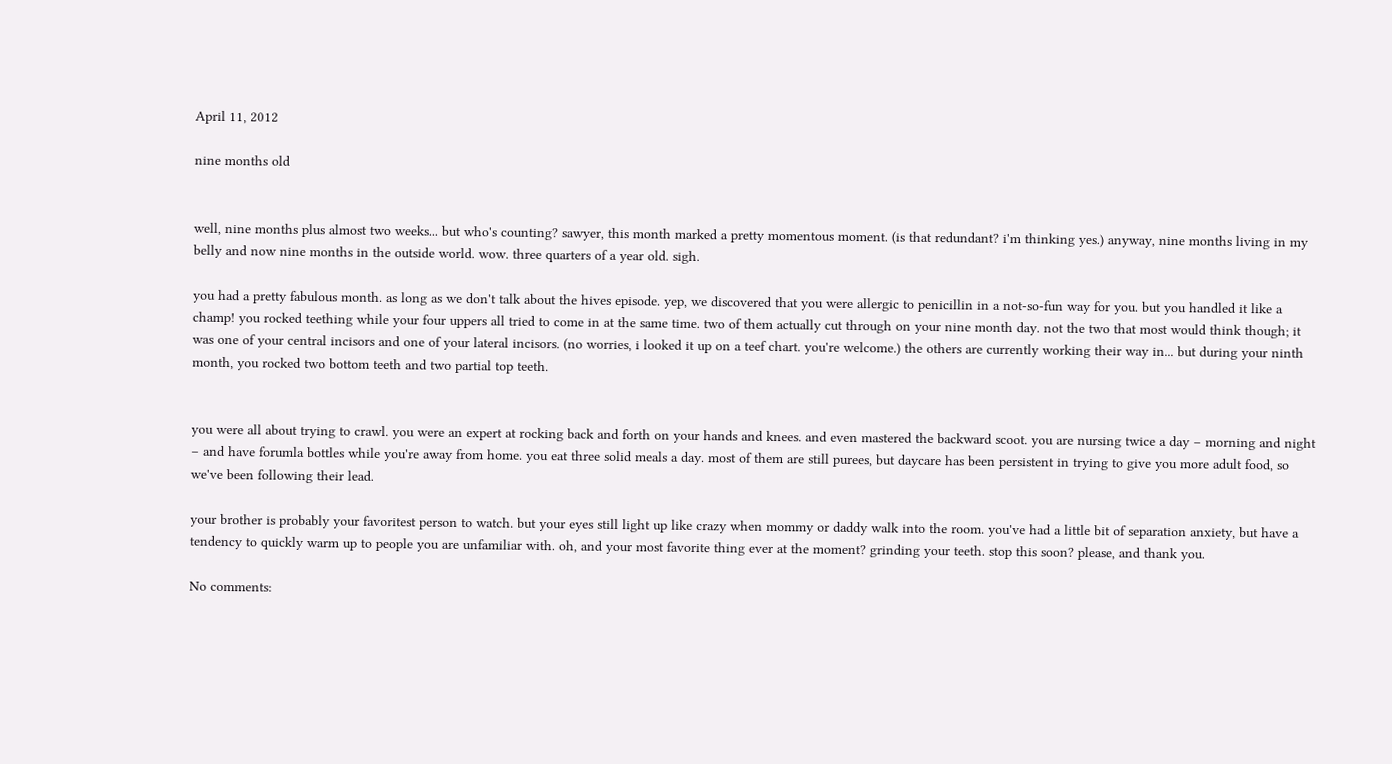April 11, 2012

nine months old


well, nine months plus almost two weeks... but who's counting? sawyer, this month marked a pretty momentous moment. (is that redundant? i'm thinking yes.) anyway, nine months living in my belly and now nine months in the outside world. wow. three quarters of a year old. sigh.

you had a pretty fabulous month. as long as we don't talk about the hives episode. yep, we discovered that you were allergic to penicillin in a not-so-fun way for you. but you handled it like a champ! you rocked teething while your four uppers all tried to come in at the same time. two of them actually cut through on your nine month day. not the two that most would think though; it was one of your central incisors and one of your lateral incisors. (no worries, i looked it up on a teef chart. you're welcome.) the others are currently working their way in... but during your ninth month, you rocked two bottom teeth and two partial top teeth.


you were all about trying to crawl. you were an expert at rocking back and forth on your hands and knees. and even mastered the backward scoot. you are nursing twice a day – morning and night – and have forumla bottles while you're away from home. you eat three solid meals a day. most of them are still purees, but daycare has been persistent in trying to give you more adult food, so we've been following their lead.

your brother is probably your favoritest person to watch. but your eyes still light up like crazy when mommy or daddy walk into the room. you've had a little bit of separation anxiety, but have a tendency to quickly warm up to people you are unfamiliar with. oh, and your most favorite thing ever at the moment? grinding your teeth. stop this soon? please, and thank you.

No comments: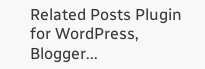Related Posts Plugin for WordPress, Blogger...